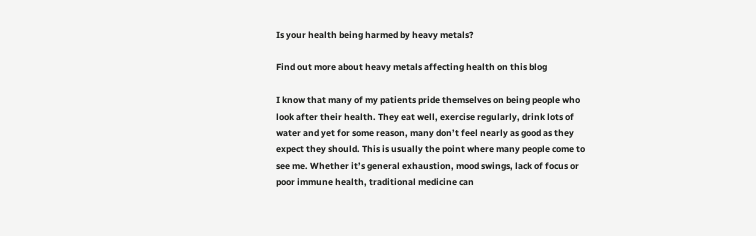Is your health being harmed by heavy metals?

Find out more about heavy metals affecting health on this blog

I know that many of my patients pride themselves on being people who look after their health. They eat well, exercise regularly, drink lots of water and yet for some reason, many don’t feel nearly as good as they expect they should. This is usually the point where many people come to see me. Whether it’s general exhaustion, mood swings, lack of focus or poor immune health, traditional medicine can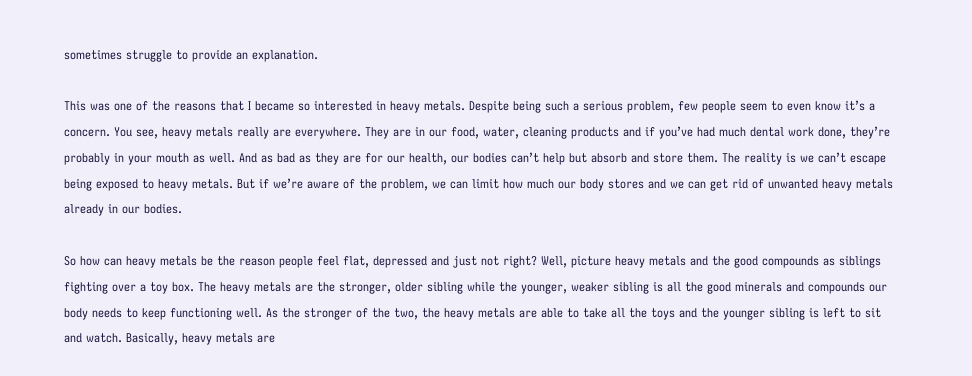sometimes struggle to provide an explanation.

This was one of the reasons that I became so interested in heavy metals. Despite being such a serious problem, few people seem to even know it’s a concern. You see, heavy metals really are everywhere. They are in our food, water, cleaning products and if you’ve had much dental work done, they’re probably in your mouth as well. And as bad as they are for our health, our bodies can’t help but absorb and store them. The reality is we can’t escape being exposed to heavy metals. But if we’re aware of the problem, we can limit how much our body stores and we can get rid of unwanted heavy metals already in our bodies.

So how can heavy metals be the reason people feel flat, depressed and just not right? Well, picture heavy metals and the good compounds as siblings fighting over a toy box. The heavy metals are the stronger, older sibling while the younger, weaker sibling is all the good minerals and compounds our body needs to keep functioning well. As the stronger of the two, the heavy metals are able to take all the toys and the younger sibling is left to sit and watch. Basically, heavy metals are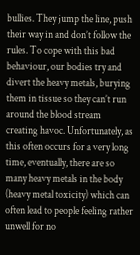bullies. They jump the line, push their way in and don’t follow the rules. To cope with this bad behaviour, our bodies try and divert the heavy metals, burying them in tissue so they can’t run around the blood stream creating havoc. Unfortunately, as this often occurs for a very long time, eventually, there are so many heavy metals in the body (heavy metal toxicity) which can often lead to people feeling rather unwell for no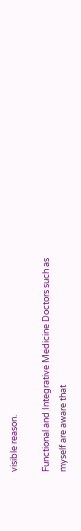visible reason.

Functional and Integrative Medicine Doctors such as myself are aware that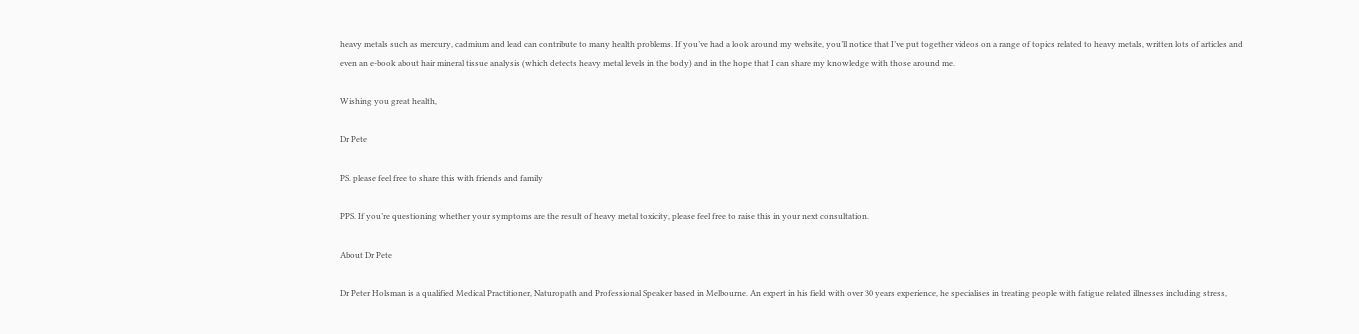heavy metals such as mercury, cadmium and lead can contribute to many health problems. If you’ve had a look around my website, you’ll notice that I’ve put together videos on a range of topics related to heavy metals, written lots of articles and even an e-book about hair mineral tissue analysis (which detects heavy metal levels in the body) and in the hope that I can share my knowledge with those around me.

Wishing you great health,

Dr Pete

PS. please feel free to share this with friends and family

PPS. If you’re questioning whether your symptoms are the result of heavy metal toxicity, please feel free to raise this in your next consultation.

About Dr Pete

Dr Peter Holsman is a qualified Medical Practitioner, Naturopath and Professional Speaker based in Melbourne. An expert in his field with over 30 years experience, he specialises in treating people with fatigue related illnesses including stress,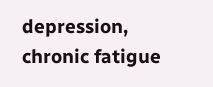depression, chronic fatigue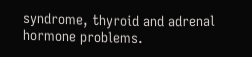syndrome, thyroid and adrenal hormone problems.